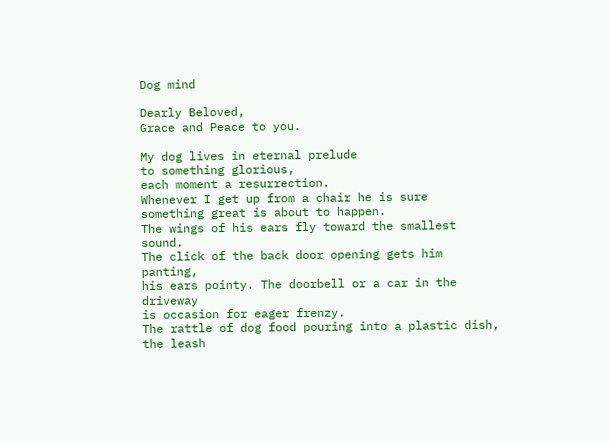Dog mind

Dearly Beloved,
Grace and Peace to you.

My dog lives in eternal prelude
to something glorious,
each moment a resurrection.
Whenever I get up from a chair he is sure
something great is about to happen.
The wings of his ears fly toward the smallest sound.
The click of the back door opening gets him panting,
his ears pointy. The doorbell or a car in the driveway
is occasion for eager frenzy.
The rattle of dog food pouring into a plastic dish,
the leash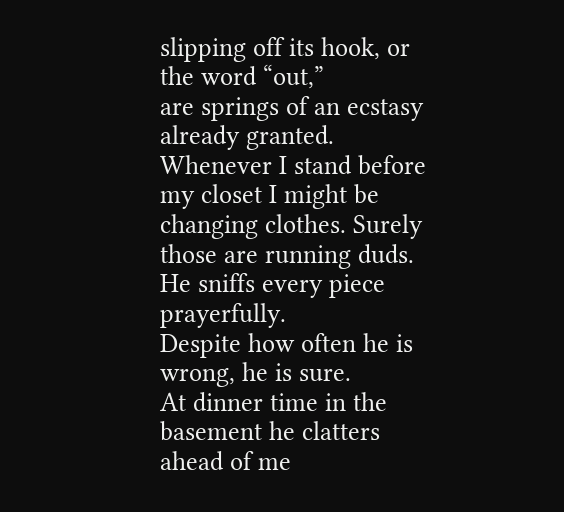slipping off its hook, or the word “out,”
are springs of an ecstasy already granted.
Whenever I stand before my closet I might be
changing clothes. Surely those are running duds.
He sniffs every piece prayerfully.
Despite how often he is wrong, he is sure.
At dinner time in the basement he clatters
ahead of me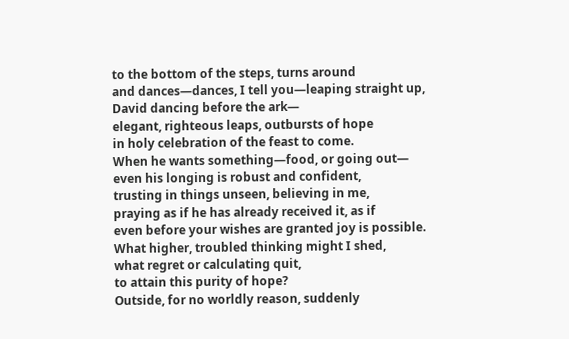to the bottom of the steps, turns around
and dances—dances, I tell you—leaping straight up,
David dancing before the ark—
elegant, righteous leaps, outbursts of hope
in holy celebration of the feast to come.
When he wants something—food, or going out—
even his longing is robust and confident,
trusting in things unseen, believing in me,
praying as if he has already received it, as if
even before your wishes are granted joy is possible.
What higher, troubled thinking might I shed,
what regret or calculating quit,
to attain this purity of hope?
Outside, for no worldly reason, suddenly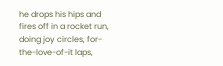he drops his hips and fires off in a rocket run,
doing joy circles, for-the-love-of-it laps,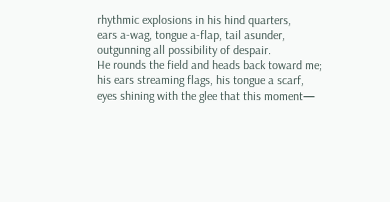rhythmic explosions in his hind quarters,
ears a-wag, tongue a-flap, tail asunder,
outgunning all possibility of despair.
He rounds the field and heads back toward me;
his ears streaming flags, his tongue a scarf,
eyes shining with the glee that this moment—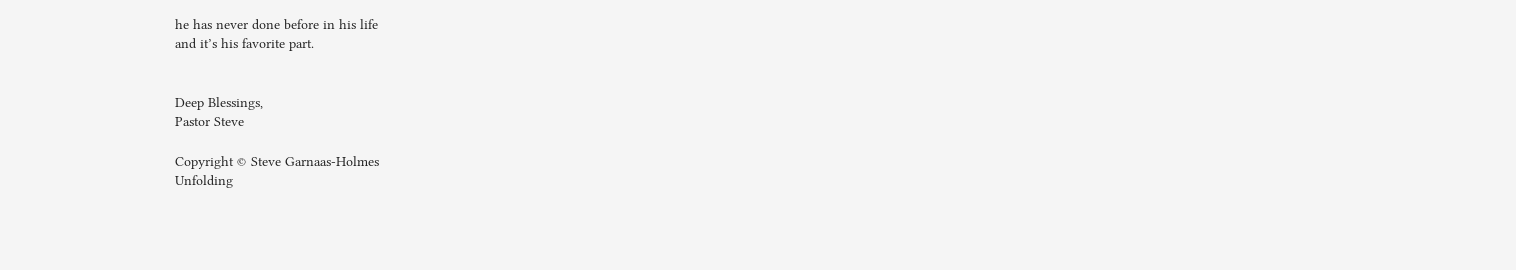he has never done before in his life
and it’s his favorite part.


Deep Blessings,
Pastor Steve

Copyright © Steve Garnaas-Holmes
Unfolding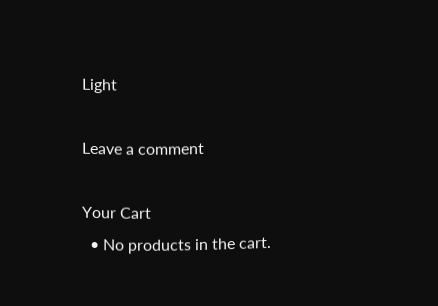Light

Leave a comment

Your Cart
  • No products in the cart.